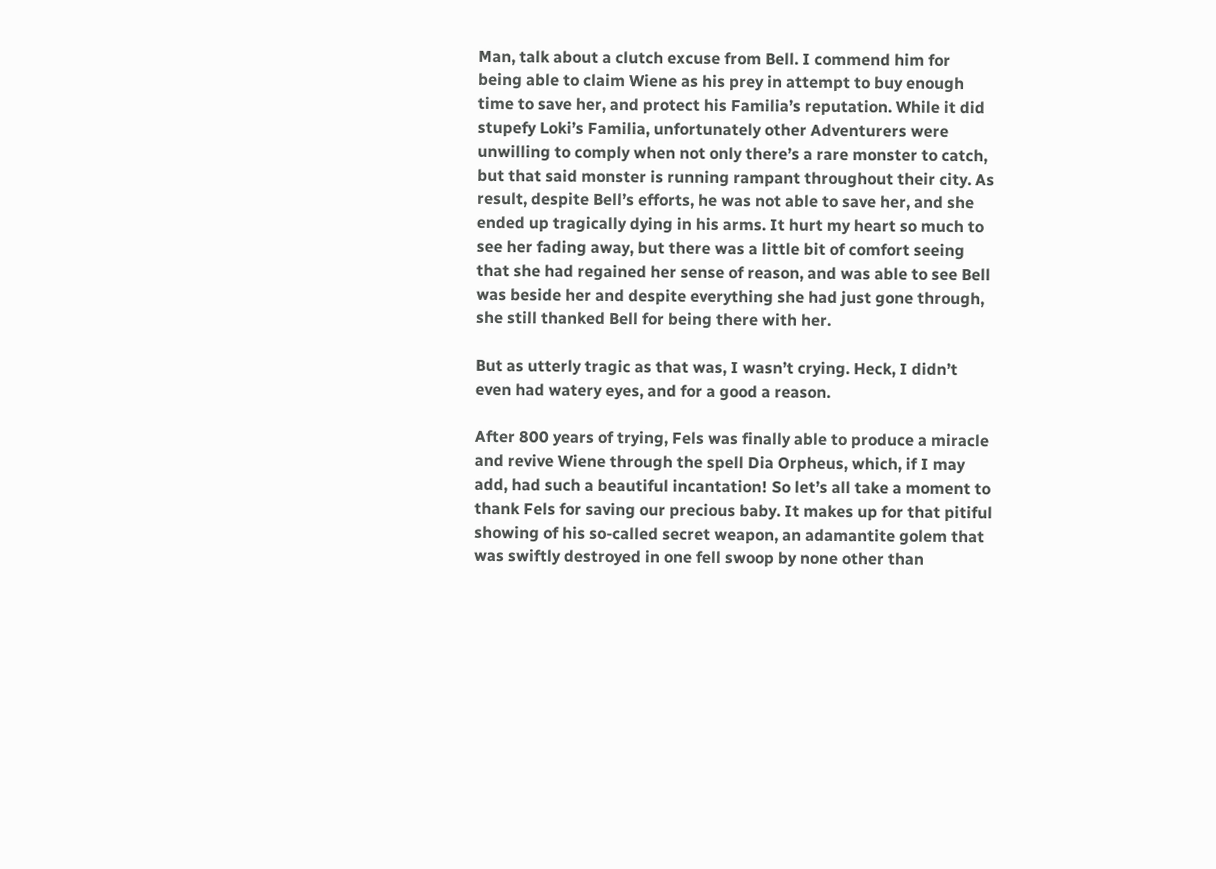Man, talk about a clutch excuse from Bell. I commend him for being able to claim Wiene as his prey in attempt to buy enough time to save her, and protect his Familia’s reputation. While it did stupefy Loki’s Familia, unfortunately other Adventurers were unwilling to comply when not only there’s a rare monster to catch, but that said monster is running rampant throughout their city. As result, despite Bell’s efforts, he was not able to save her, and she ended up tragically dying in his arms. It hurt my heart so much to see her fading away, but there was a little bit of comfort seeing that she had regained her sense of reason, and was able to see Bell was beside her and despite everything she had just gone through, she still thanked Bell for being there with her.

But as utterly tragic as that was, I wasn’t crying. Heck, I didn’t even had watery eyes, and for a good a reason.

After 800 years of trying, Fels was finally able to produce a miracle and revive Wiene through the spell Dia Orpheus, which, if I may add, had such a beautiful incantation! So let’s all take a moment to thank Fels for saving our precious baby. It makes up for that pitiful showing of his so-called secret weapon, an adamantite golem that was swiftly destroyed in one fell swoop by none other than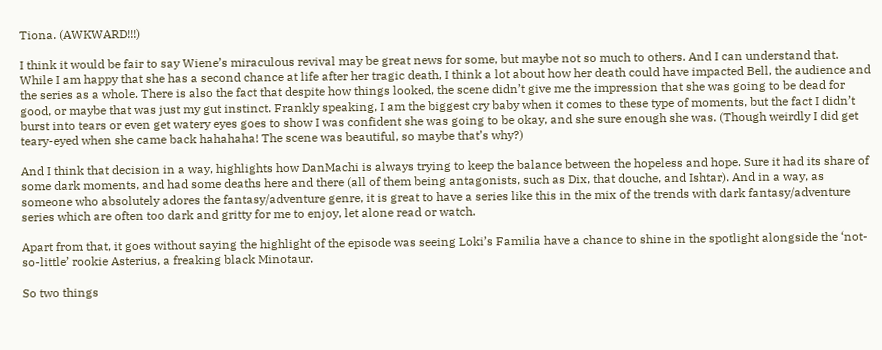Tiona. (AWKWARD!!!)

I think it would be fair to say Wiene’s miraculous revival may be great news for some, but maybe not so much to others. And I can understand that. While I am happy that she has a second chance at life after her tragic death, I think a lot about how her death could have impacted Bell, the audience and the series as a whole. There is also the fact that despite how things looked, the scene didn’t give me the impression that she was going to be dead for good, or maybe that was just my gut instinct. Frankly speaking, I am the biggest cry baby when it comes to these type of moments, but the fact I didn’t burst into tears or even get watery eyes goes to show I was confident she was going to be okay, and she sure enough she was. (Though weirdly I did get teary-eyed when she came back hahahaha! The scene was beautiful, so maybe that’s why?)

And I think that decision in a way, highlights how DanMachi is always trying to keep the balance between the hopeless and hope. Sure it had its share of some dark moments, and had some deaths here and there (all of them being antagonists, such as Dix, that douche, and Ishtar). And in a way, as someone who absolutely adores the fantasy/adventure genre, it is great to have a series like this in the mix of the trends with dark fantasy/adventure series which are often too dark and gritty for me to enjoy, let alone read or watch.

Apart from that, it goes without saying the highlight of the episode was seeing Loki’s Familia have a chance to shine in the spotlight alongside the ‘not-so-little’ rookie Asterius, a freaking black Minotaur.

So two things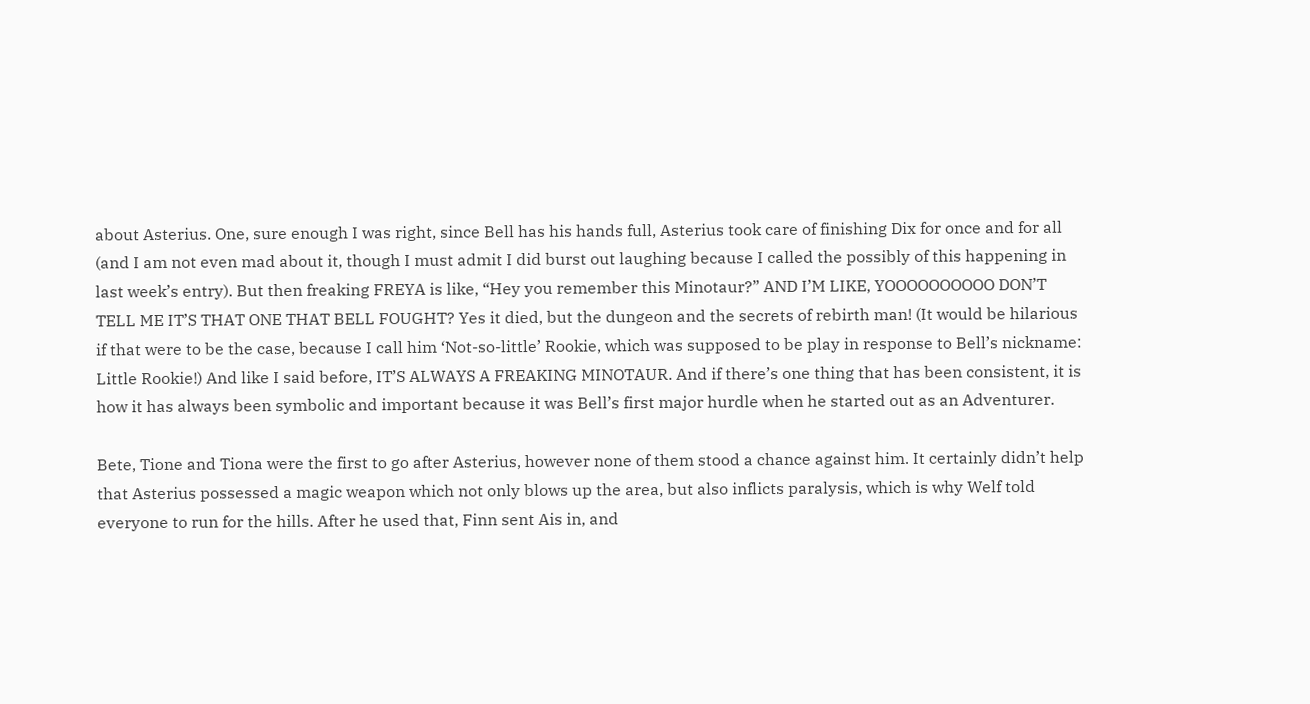about Asterius. One, sure enough I was right, since Bell has his hands full, Asterius took care of finishing Dix for once and for all (and I am not even mad about it, though I must admit I did burst out laughing because I called the possibly of this happening in last week’s entry). But then freaking FREYA is like, “Hey you remember this Minotaur?” AND I’M LIKE, YOOOOOOOOOO DON’T TELL ME IT’S THAT ONE THAT BELL FOUGHT? Yes it died, but the dungeon and the secrets of rebirth man! (It would be hilarious if that were to be the case, because I call him ‘Not-so-little’ Rookie, which was supposed to be play in response to Bell’s nickname: Little Rookie!) And like I said before, IT’S ALWAYS A FREAKING MINOTAUR. And if there’s one thing that has been consistent, it is how it has always been symbolic and important because it was Bell’s first major hurdle when he started out as an Adventurer.

Bete, Tione and Tiona were the first to go after Asterius, however none of them stood a chance against him. It certainly didn’t help that Asterius possessed a magic weapon which not only blows up the area, but also inflicts paralysis, which is why Welf told everyone to run for the hills. After he used that, Finn sent Ais in, and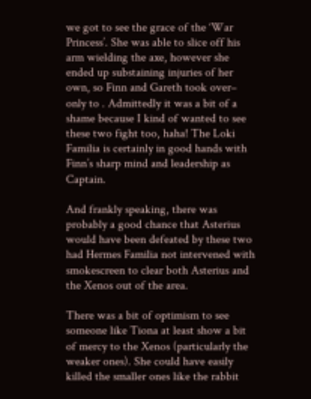we got to see the grace of the ‘War Princess’. She was able to slice off his arm wielding the axe, however she ended up substaining injuries of her own, so Finn and Gareth took over– only to . Admittedly it was a bit of a shame because I kind of wanted to see these two fight too, haha! The Loki Familia is certainly in good hands with Finn’s sharp mind and leadership as Captain.

And frankly speaking, there was probably a good chance that Asterius would have been defeated by these two had Hermes Familia not intervened with smokescreen to clear both Asterius and the Xenos out of the area.

There was a bit of optimism to see someone like Tiona at least show a bit of mercy to the Xenos (particularly the weaker ones). She could have easily killed the smaller ones like the rabbit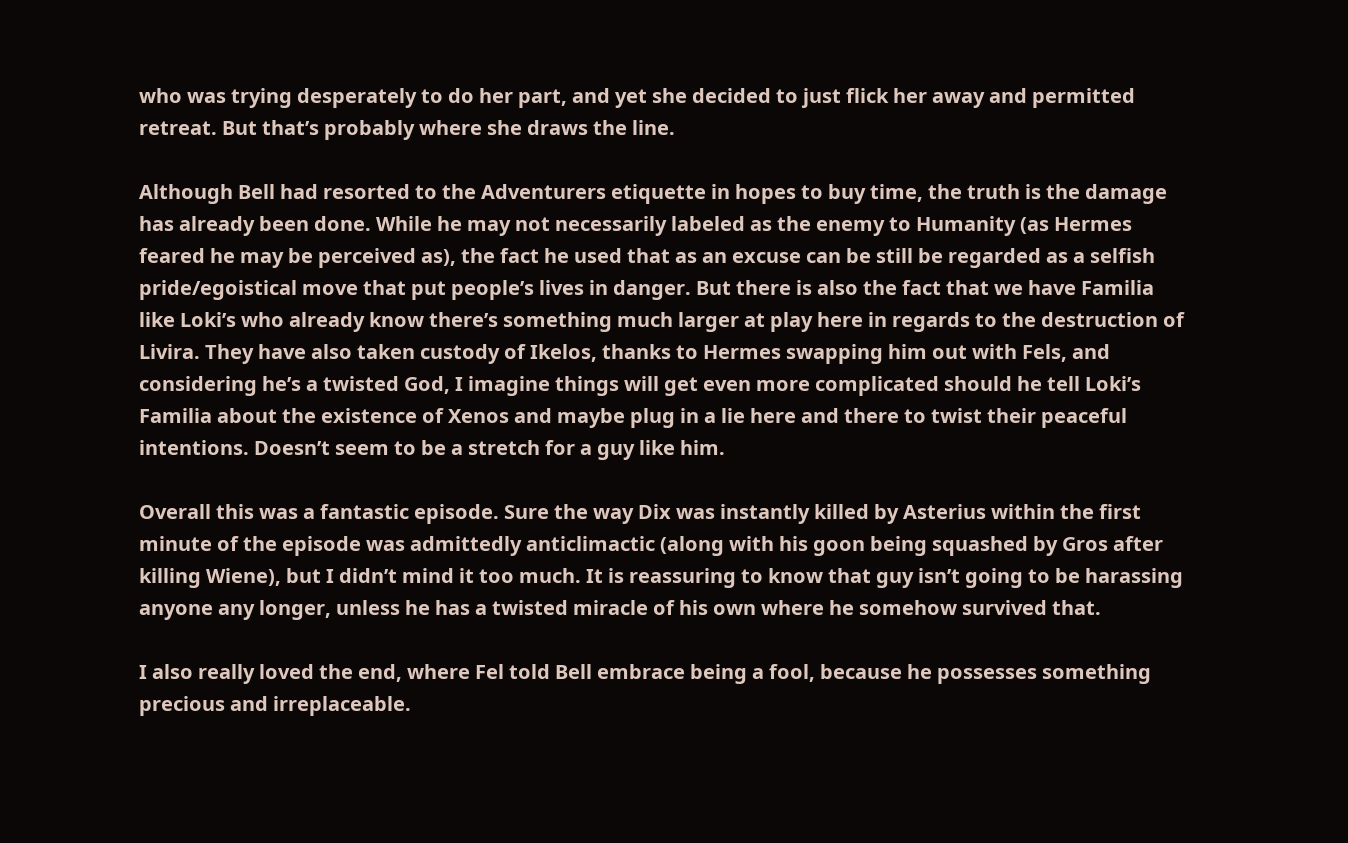who was trying desperately to do her part, and yet she decided to just flick her away and permitted retreat. But that’s probably where she draws the line.

Although Bell had resorted to the Adventurers etiquette in hopes to buy time, the truth is the damage has already been done. While he may not necessarily labeled as the enemy to Humanity (as Hermes feared he may be perceived as), the fact he used that as an excuse can be still be regarded as a selfish pride/egoistical move that put people’s lives in danger. But there is also the fact that we have Familia like Loki’s who already know there’s something much larger at play here in regards to the destruction of Livira. They have also taken custody of Ikelos, thanks to Hermes swapping him out with Fels, and considering he’s a twisted God, I imagine things will get even more complicated should he tell Loki’s Familia about the existence of Xenos and maybe plug in a lie here and there to twist their peaceful intentions. Doesn’t seem to be a stretch for a guy like him.

Overall this was a fantastic episode. Sure the way Dix was instantly killed by Asterius within the first minute of the episode was admittedly anticlimactic (along with his goon being squashed by Gros after killing Wiene), but I didn’t mind it too much. It is reassuring to know that guy isn’t going to be harassing anyone any longer, unless he has a twisted miracle of his own where he somehow survived that.

I also really loved the end, where Fel told Bell embrace being a fool, because he possesses something precious and irreplaceable.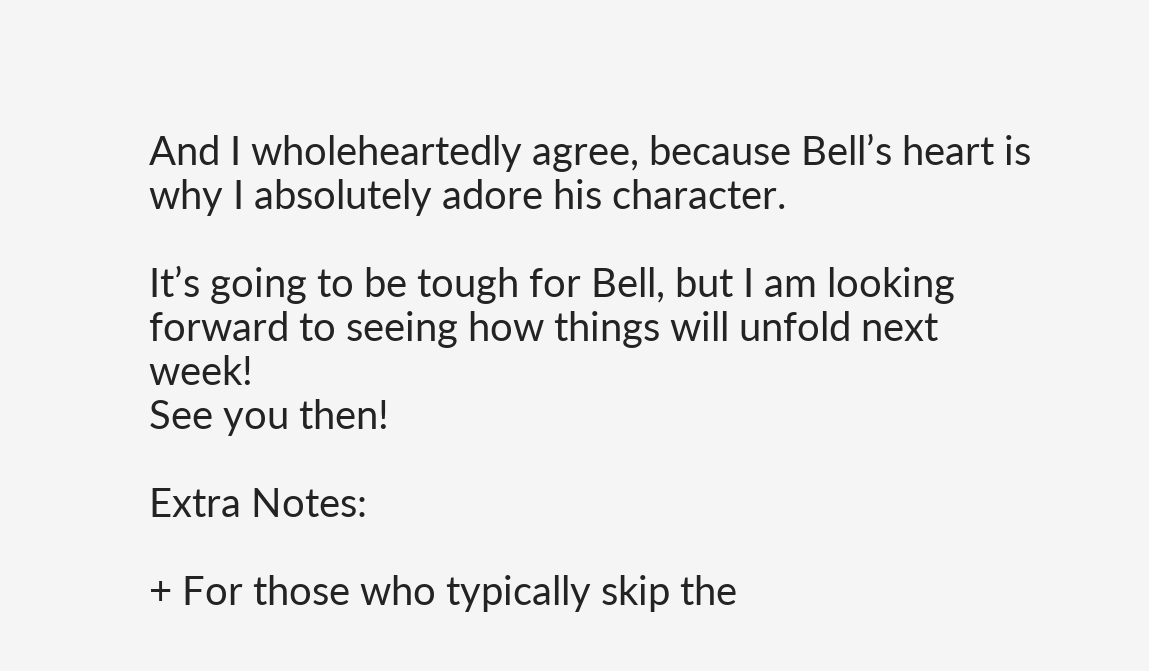And I wholeheartedly agree, because Bell’s heart is why I absolutely adore his character.

It’s going to be tough for Bell, but I am looking forward to seeing how things will unfold next week!
See you then!

Extra Notes:

+ For those who typically skip the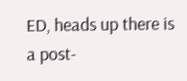ED, heads up there is a post-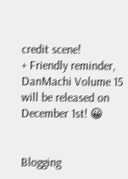credit scene!
+ Friendly reminder, DanMachi Volume 15 will be released on December 1st! 😀


Blogging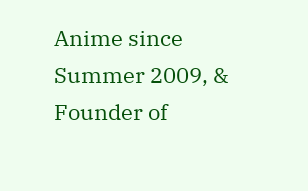Anime since Summer 2009, & Founder of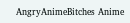AngryAnimeBitches Anime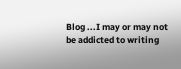Blog ...I may or may not be addicted to writing